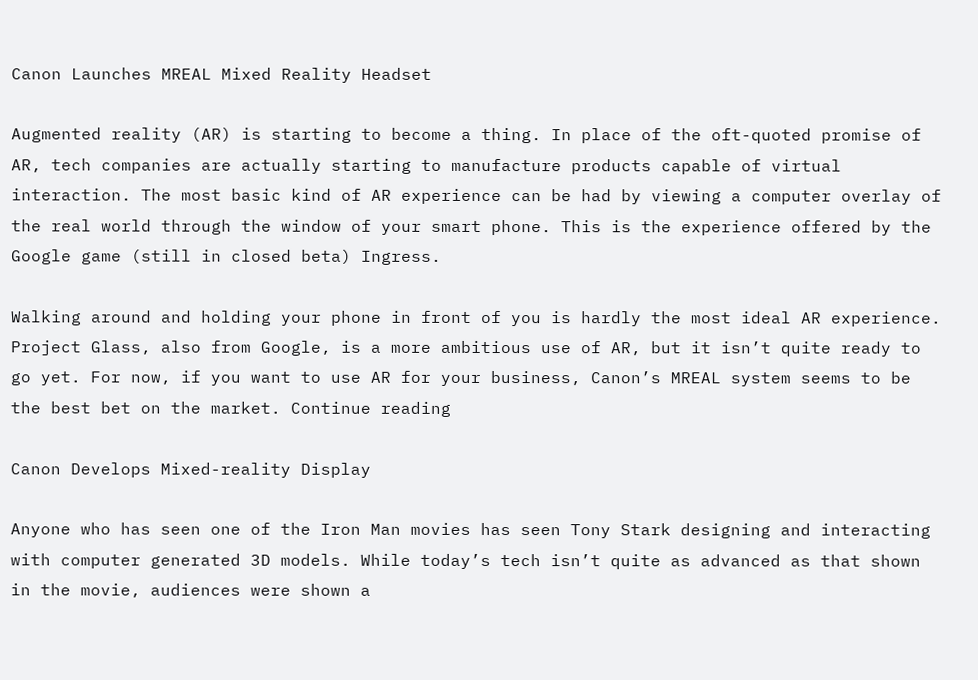Canon Launches MREAL Mixed Reality Headset

Augmented reality (AR) is starting to become a thing. In place of the oft-quoted promise of AR, tech companies are actually starting to manufacture products capable of virtual interaction. The most basic kind of AR experience can be had by viewing a computer overlay of the real world through the window of your smart phone. This is the experience offered by the Google game (still in closed beta) Ingress.

Walking around and holding your phone in front of you is hardly the most ideal AR experience. Project Glass, also from Google, is a more ambitious use of AR, but it isn’t quite ready to go yet. For now, if you want to use AR for your business, Canon’s MREAL system seems to be the best bet on the market. Continue reading

Canon Develops Mixed-reality Display

Anyone who has seen one of the Iron Man movies has seen Tony Stark designing and interacting with computer generated 3D models. While today’s tech isn’t quite as advanced as that shown in the movie, audiences were shown a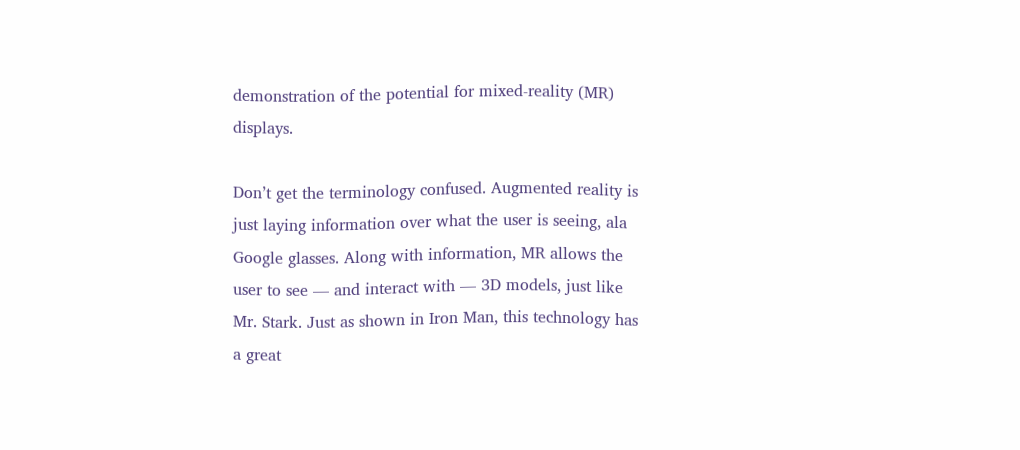demonstration of the potential for mixed-reality (MR) displays.

Don’t get the terminology confused. Augmented reality is just laying information over what the user is seeing, ala Google glasses. Along with information, MR allows the user to see — and interact with — 3D models, just like Mr. Stark. Just as shown in Iron Man, this technology has a great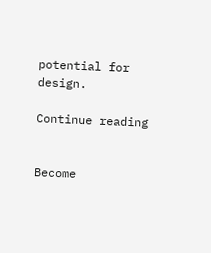potential for design.

Continue reading


Become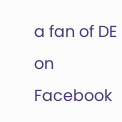a fan of DE on Facebook